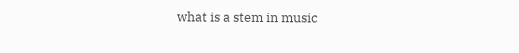what is a stem in music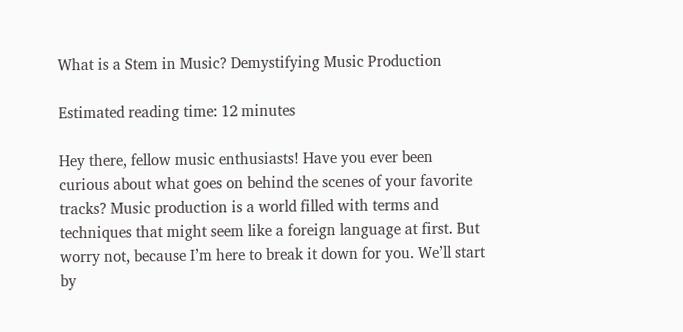What is a Stem in Music? Demystifying Music Production

Estimated reading time: 12 minutes

Hey there, fellow music enthusiasts! Have you ever been curious about what goes on behind the scenes of your favorite tracks? Music production is a world filled with terms and techniques that might seem like a foreign language at first. But worry not, because I’m here to break it down for you. We’ll start by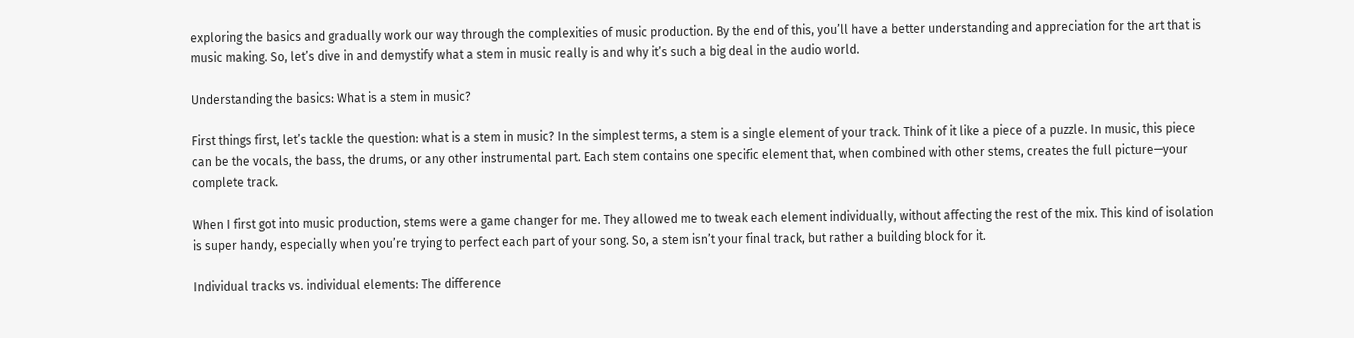exploring the basics and gradually work our way through the complexities of music production. By the end of this, you’ll have a better understanding and appreciation for the art that is music making. So, let’s dive in and demystify what a stem in music really is and why it’s such a big deal in the audio world.

Understanding the basics: What is a stem in music?

First things first, let’s tackle the question: what is a stem in music? In the simplest terms, a stem is a single element of your track. Think of it like a piece of a puzzle. In music, this piece can be the vocals, the bass, the drums, or any other instrumental part. Each stem contains one specific element that, when combined with other stems, creates the full picture—your complete track.

When I first got into music production, stems were a game changer for me. They allowed me to tweak each element individually, without affecting the rest of the mix. This kind of isolation is super handy, especially when you’re trying to perfect each part of your song. So, a stem isn’t your final track, but rather a building block for it.

Individual tracks vs. individual elements: The difference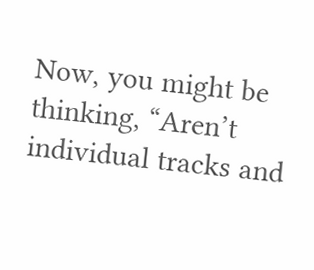Now, you might be thinking, “Aren’t individual tracks and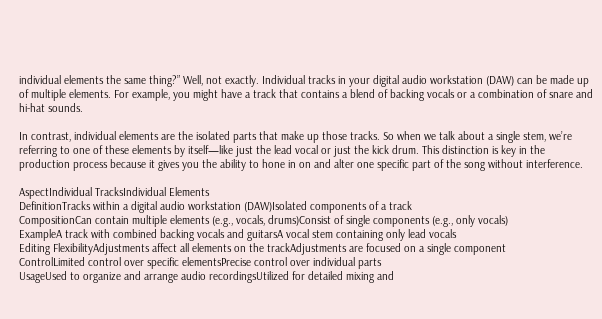individual elements the same thing?” Well, not exactly. Individual tracks in your digital audio workstation (DAW) can be made up of multiple elements. For example, you might have a track that contains a blend of backing vocals or a combination of snare and hi-hat sounds.

In contrast, individual elements are the isolated parts that make up those tracks. So when we talk about a single stem, we’re referring to one of these elements by itself—like just the lead vocal or just the kick drum. This distinction is key in the production process because it gives you the ability to hone in on and alter one specific part of the song without interference.

AspectIndividual TracksIndividual Elements
DefinitionTracks within a digital audio workstation (DAW)Isolated components of a track
CompositionCan contain multiple elements (e.g., vocals, drums)Consist of single components (e.g., only vocals)
ExampleA track with combined backing vocals and guitarsA vocal stem containing only lead vocals
Editing FlexibilityAdjustments affect all elements on the trackAdjustments are focused on a single component
ControlLimited control over specific elementsPrecise control over individual parts
UsageUsed to organize and arrange audio recordingsUtilized for detailed mixing and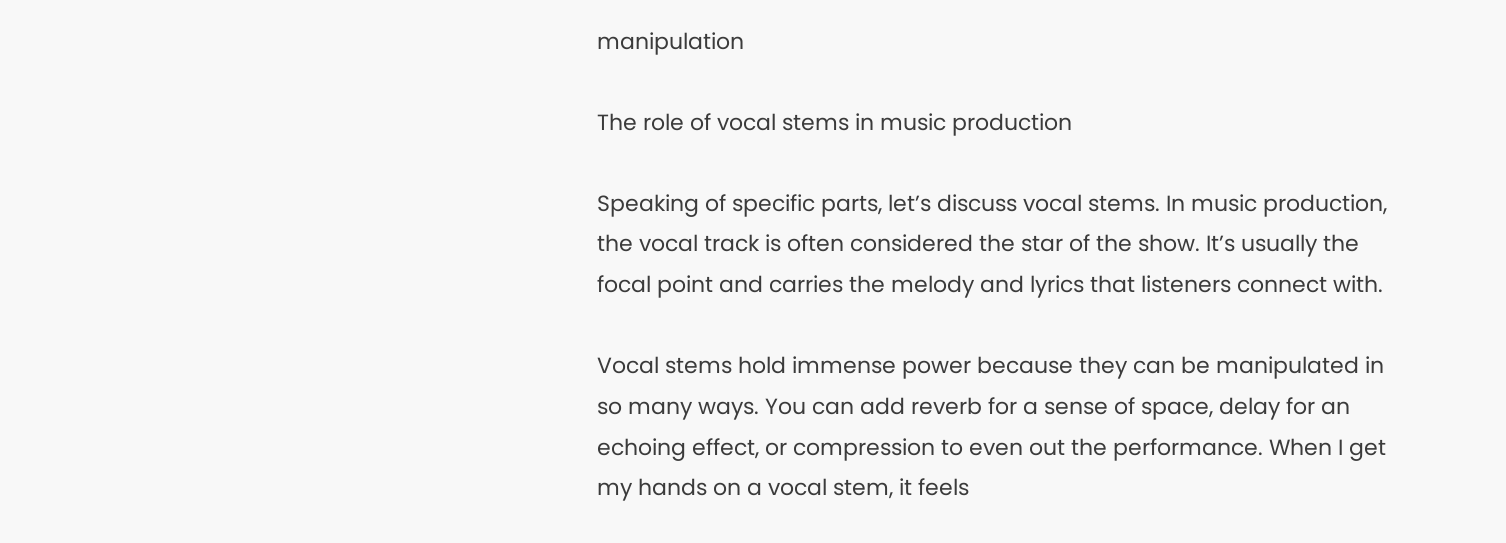manipulation

The role of vocal stems in music production

Speaking of specific parts, let’s discuss vocal stems. In music production, the vocal track is often considered the star of the show. It’s usually the focal point and carries the melody and lyrics that listeners connect with.

Vocal stems hold immense power because they can be manipulated in so many ways. You can add reverb for a sense of space, delay for an echoing effect, or compression to even out the performance. When I get my hands on a vocal stem, it feels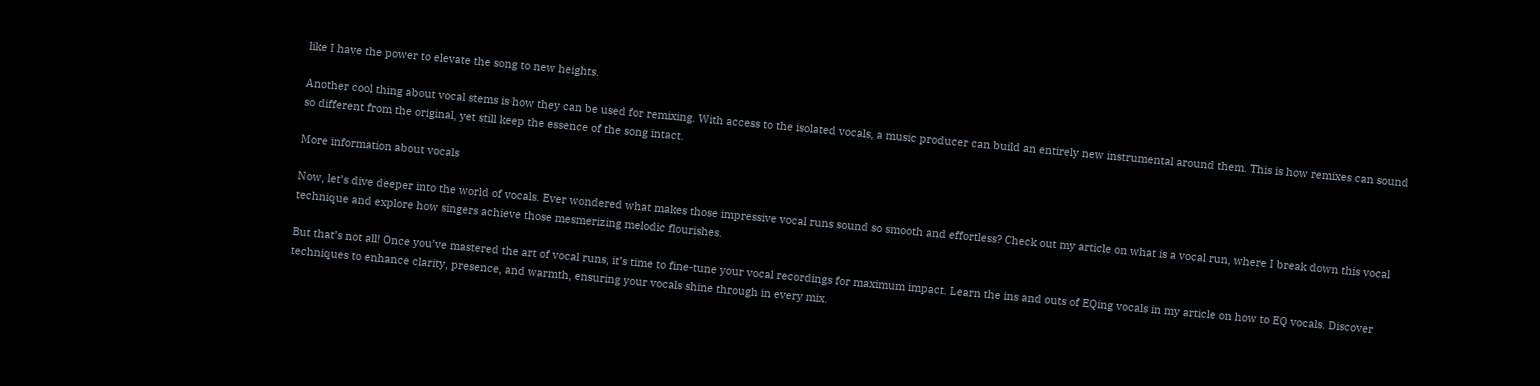like I have the power to elevate the song to new heights.

Another cool thing about vocal stems is how they can be used for remixing. With access to the isolated vocals, a music producer can build an entirely new instrumental around them. This is how remixes can sound so different from the original, yet still keep the essence of the song intact.

More information about vocals

Now, let’s dive deeper into the world of vocals. Ever wondered what makes those impressive vocal runs sound so smooth and effortless? Check out my article on what is a vocal run, where I break down this vocal technique and explore how singers achieve those mesmerizing melodic flourishes.

But that’s not all! Once you’ve mastered the art of vocal runs, it’s time to fine-tune your vocal recordings for maximum impact. Learn the ins and outs of EQing vocals in my article on how to EQ vocals. Discover techniques to enhance clarity, presence, and warmth, ensuring your vocals shine through in every mix.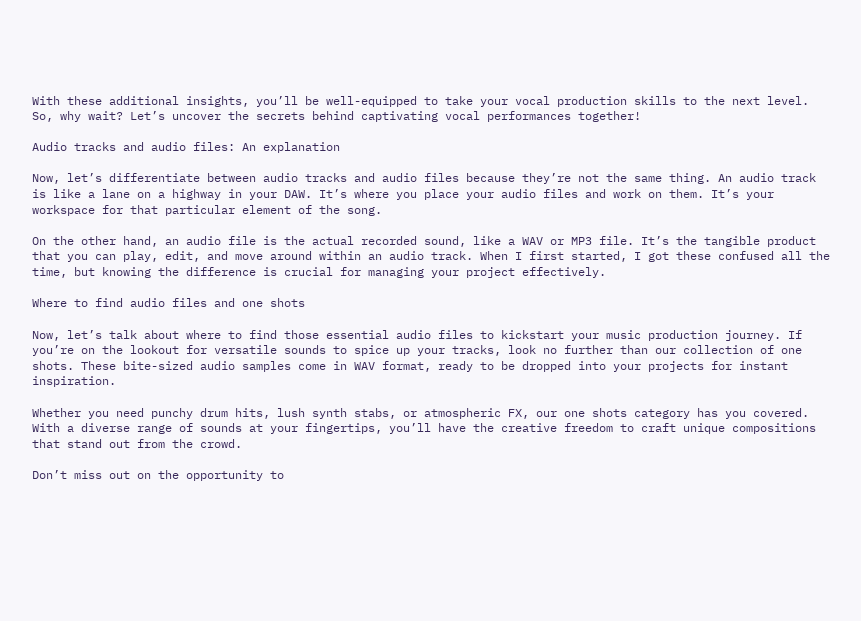With these additional insights, you’ll be well-equipped to take your vocal production skills to the next level. So, why wait? Let’s uncover the secrets behind captivating vocal performances together!

Audio tracks and audio files: An explanation

Now, let’s differentiate between audio tracks and audio files because they’re not the same thing. An audio track is like a lane on a highway in your DAW. It’s where you place your audio files and work on them. It’s your workspace for that particular element of the song.

On the other hand, an audio file is the actual recorded sound, like a WAV or MP3 file. It’s the tangible product that you can play, edit, and move around within an audio track. When I first started, I got these confused all the time, but knowing the difference is crucial for managing your project effectively.

Where to find audio files and one shots

Now, let’s talk about where to find those essential audio files to kickstart your music production journey. If you’re on the lookout for versatile sounds to spice up your tracks, look no further than our collection of one shots. These bite-sized audio samples come in WAV format, ready to be dropped into your projects for instant inspiration.

Whether you need punchy drum hits, lush synth stabs, or atmospheric FX, our one shots category has you covered. With a diverse range of sounds at your fingertips, you’ll have the creative freedom to craft unique compositions that stand out from the crowd.

Don’t miss out on the opportunity to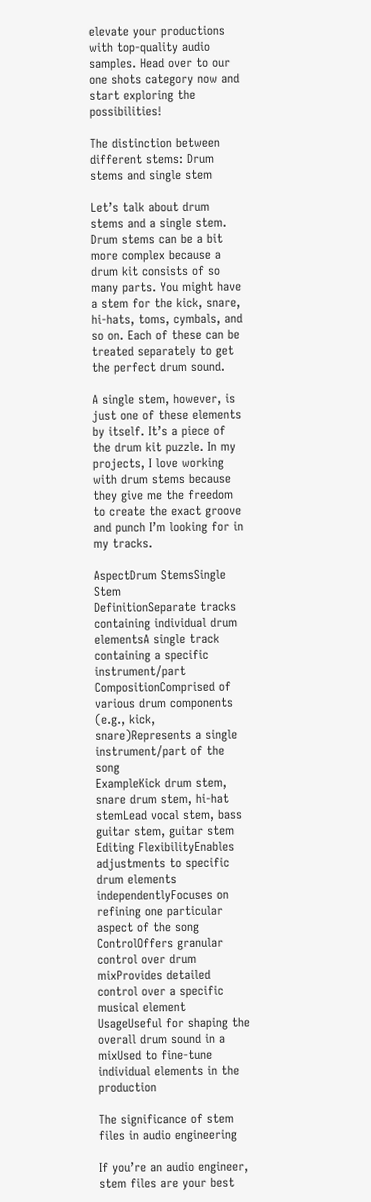elevate your productions with top-quality audio samples. Head over to our one shots category now and start exploring the possibilities!

The distinction between different stems: Drum stems and single stem

Let’s talk about drum stems and a single stem. Drum stems can be a bit more complex because a drum kit consists of so many parts. You might have a stem for the kick, snare, hi-hats, toms, cymbals, and so on. Each of these can be treated separately to get the perfect drum sound.

A single stem, however, is just one of these elements by itself. It’s a piece of the drum kit puzzle. In my projects, I love working with drum stems because they give me the freedom to create the exact groove and punch I’m looking for in my tracks.

AspectDrum StemsSingle Stem
DefinitionSeparate tracks containing individual drum elementsA single track containing a specific instrument/part
CompositionComprised of various drum components (e.g., kick, snare)Represents a single instrument/part of the song
ExampleKick drum stem, snare drum stem, hi-hat stemLead vocal stem, bass guitar stem, guitar stem
Editing FlexibilityEnables adjustments to specific drum elements independentlyFocuses on refining one particular aspect of the song
ControlOffers granular control over drum mixProvides detailed control over a specific musical element
UsageUseful for shaping the overall drum sound in a mixUsed to fine-tune individual elements in the production

The significance of stem files in audio engineering

If you’re an audio engineer, stem files are your best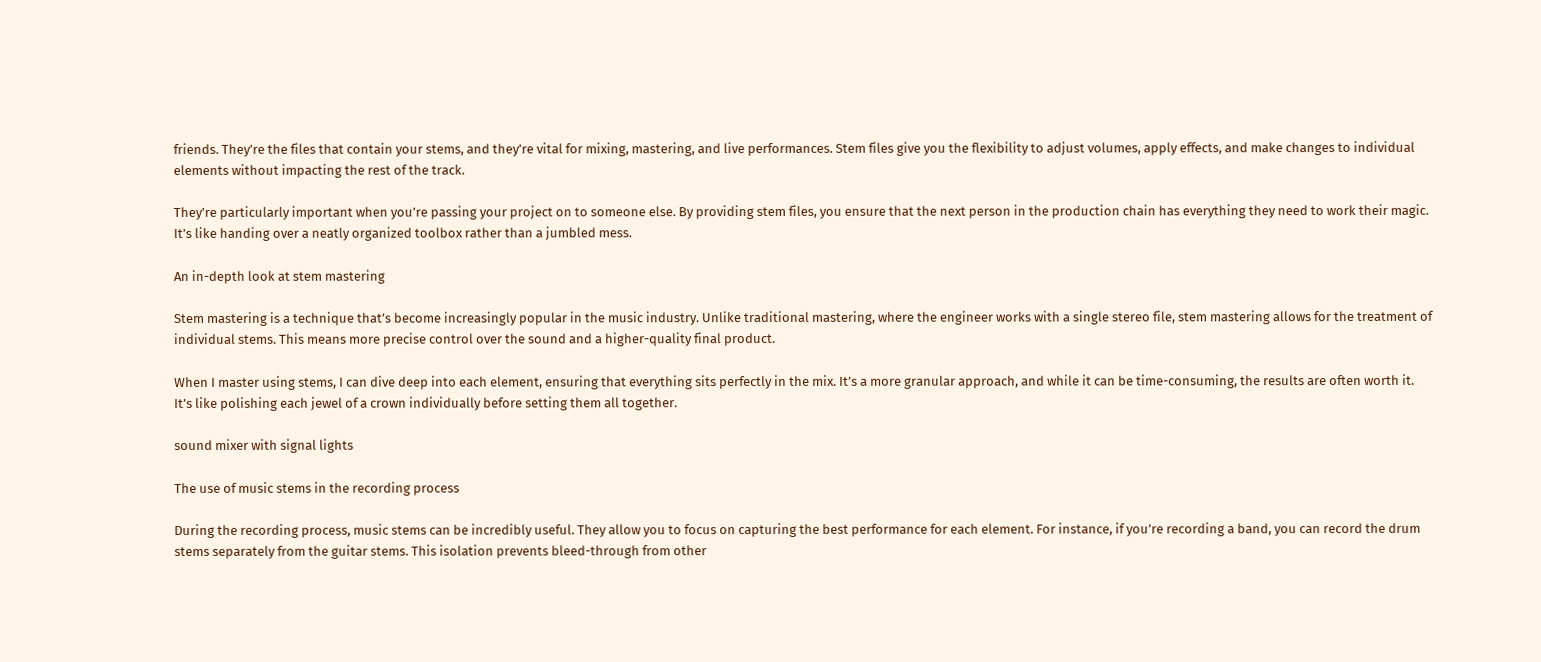friends. They’re the files that contain your stems, and they’re vital for mixing, mastering, and live performances. Stem files give you the flexibility to adjust volumes, apply effects, and make changes to individual elements without impacting the rest of the track.

They’re particularly important when you’re passing your project on to someone else. By providing stem files, you ensure that the next person in the production chain has everything they need to work their magic. It’s like handing over a neatly organized toolbox rather than a jumbled mess.

An in-depth look at stem mastering

Stem mastering is a technique that’s become increasingly popular in the music industry. Unlike traditional mastering, where the engineer works with a single stereo file, stem mastering allows for the treatment of individual stems. This means more precise control over the sound and a higher-quality final product.

When I master using stems, I can dive deep into each element, ensuring that everything sits perfectly in the mix. It’s a more granular approach, and while it can be time-consuming, the results are often worth it. It’s like polishing each jewel of a crown individually before setting them all together.

sound mixer with signal lights

The use of music stems in the recording process

During the recording process, music stems can be incredibly useful. They allow you to focus on capturing the best performance for each element. For instance, if you’re recording a band, you can record the drum stems separately from the guitar stems. This isolation prevents bleed-through from other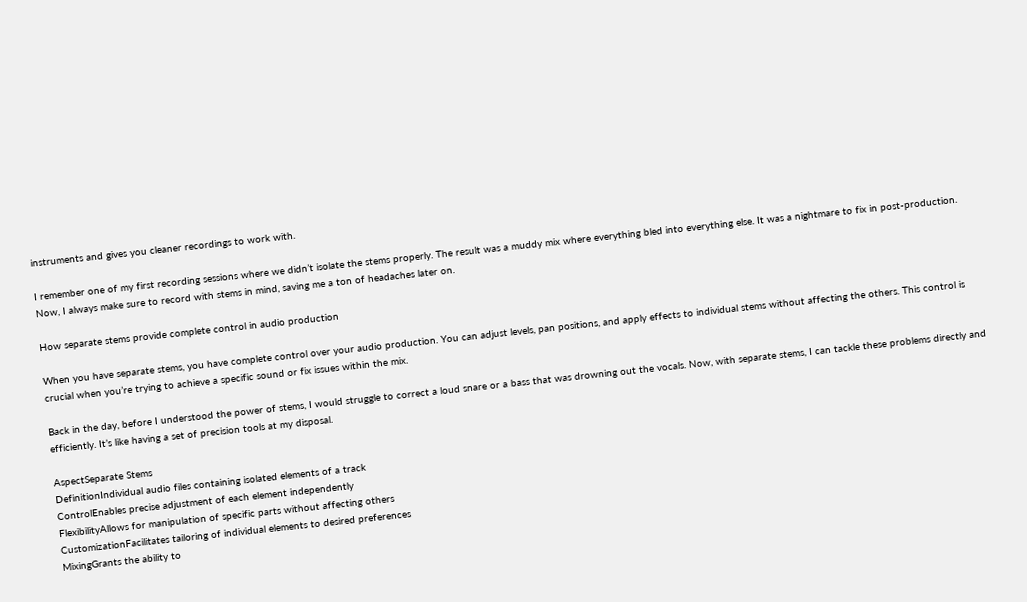instruments and gives you cleaner recordings to work with.

I remember one of my first recording sessions where we didn’t isolate the stems properly. The result was a muddy mix where everything bled into everything else. It was a nightmare to fix in post-production. Now, I always make sure to record with stems in mind, saving me a ton of headaches later on.

How separate stems provide complete control in audio production

When you have separate stems, you have complete control over your audio production. You can adjust levels, pan positions, and apply effects to individual stems without affecting the others. This control is crucial when you’re trying to achieve a specific sound or fix issues within the mix.

Back in the day, before I understood the power of stems, I would struggle to correct a loud snare or a bass that was drowning out the vocals. Now, with separate stems, I can tackle these problems directly and efficiently. It’s like having a set of precision tools at my disposal.

AspectSeparate Stems
DefinitionIndividual audio files containing isolated elements of a track
ControlEnables precise adjustment of each element independently
FlexibilityAllows for manipulation of specific parts without affecting others
CustomizationFacilitates tailoring of individual elements to desired preferences
MixingGrants the ability to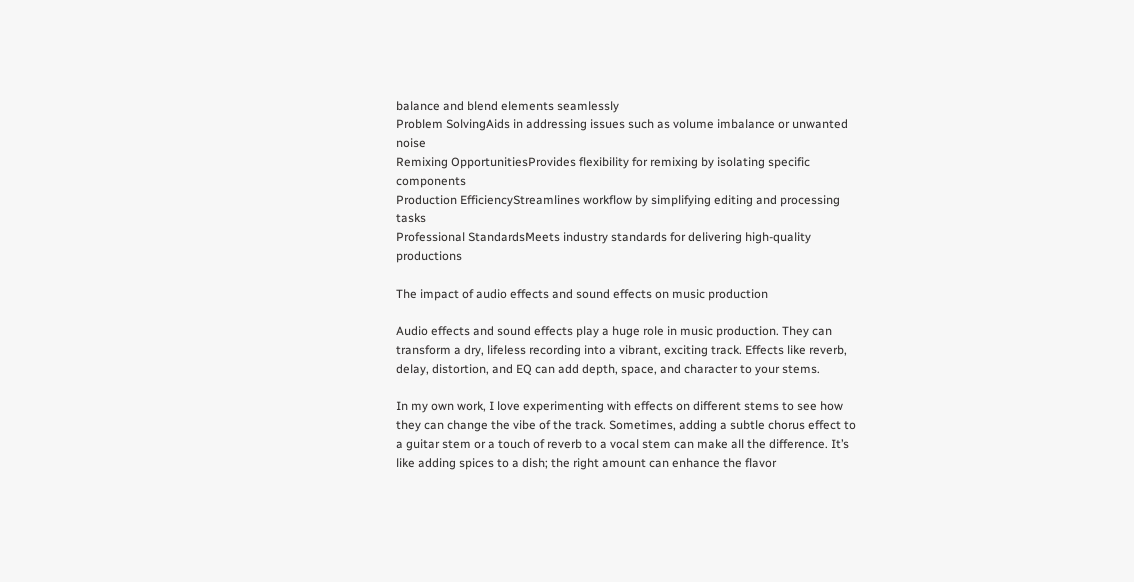balance and blend elements seamlessly
Problem SolvingAids in addressing issues such as volume imbalance or unwanted noise
Remixing OpportunitiesProvides flexibility for remixing by isolating specific components
Production EfficiencyStreamlines workflow by simplifying editing and processing tasks
Professional StandardsMeets industry standards for delivering high-quality productions

The impact of audio effects and sound effects on music production

Audio effects and sound effects play a huge role in music production. They can transform a dry, lifeless recording into a vibrant, exciting track. Effects like reverb, delay, distortion, and EQ can add depth, space, and character to your stems.

In my own work, I love experimenting with effects on different stems to see how they can change the vibe of the track. Sometimes, adding a subtle chorus effect to a guitar stem or a touch of reverb to a vocal stem can make all the difference. It’s like adding spices to a dish; the right amount can enhance the flavor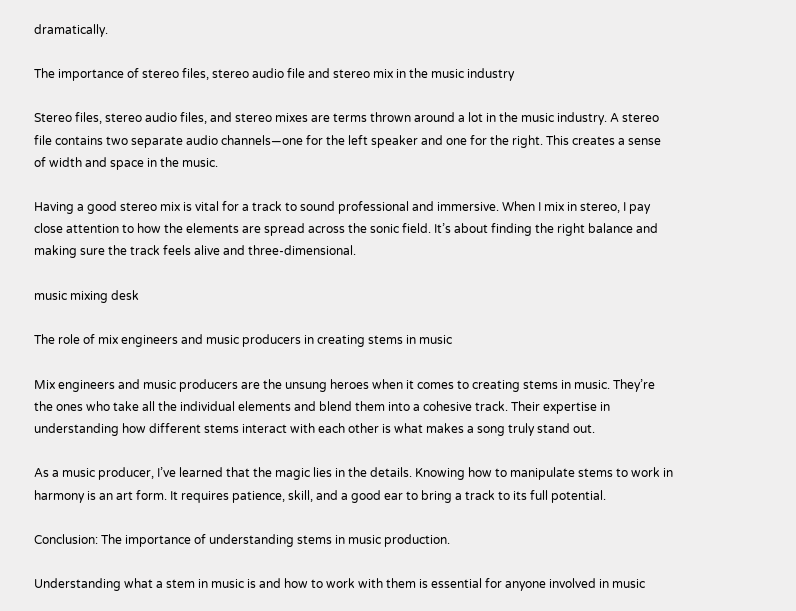dramatically.

The importance of stereo files, stereo audio file and stereo mix in the music industry

Stereo files, stereo audio files, and stereo mixes are terms thrown around a lot in the music industry. A stereo file contains two separate audio channels—one for the left speaker and one for the right. This creates a sense of width and space in the music.

Having a good stereo mix is vital for a track to sound professional and immersive. When I mix in stereo, I pay close attention to how the elements are spread across the sonic field. It’s about finding the right balance and making sure the track feels alive and three-dimensional.

music mixing desk

The role of mix engineers and music producers in creating stems in music

Mix engineers and music producers are the unsung heroes when it comes to creating stems in music. They’re the ones who take all the individual elements and blend them into a cohesive track. Their expertise in understanding how different stems interact with each other is what makes a song truly stand out.

As a music producer, I’ve learned that the magic lies in the details. Knowing how to manipulate stems to work in harmony is an art form. It requires patience, skill, and a good ear to bring a track to its full potential.

Conclusion: The importance of understanding stems in music production.

Understanding what a stem in music is and how to work with them is essential for anyone involved in music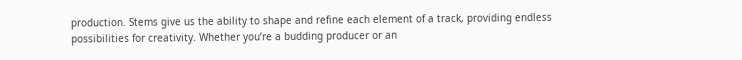production. Stems give us the ability to shape and refine each element of a track, providing endless possibilities for creativity. Whether you’re a budding producer or an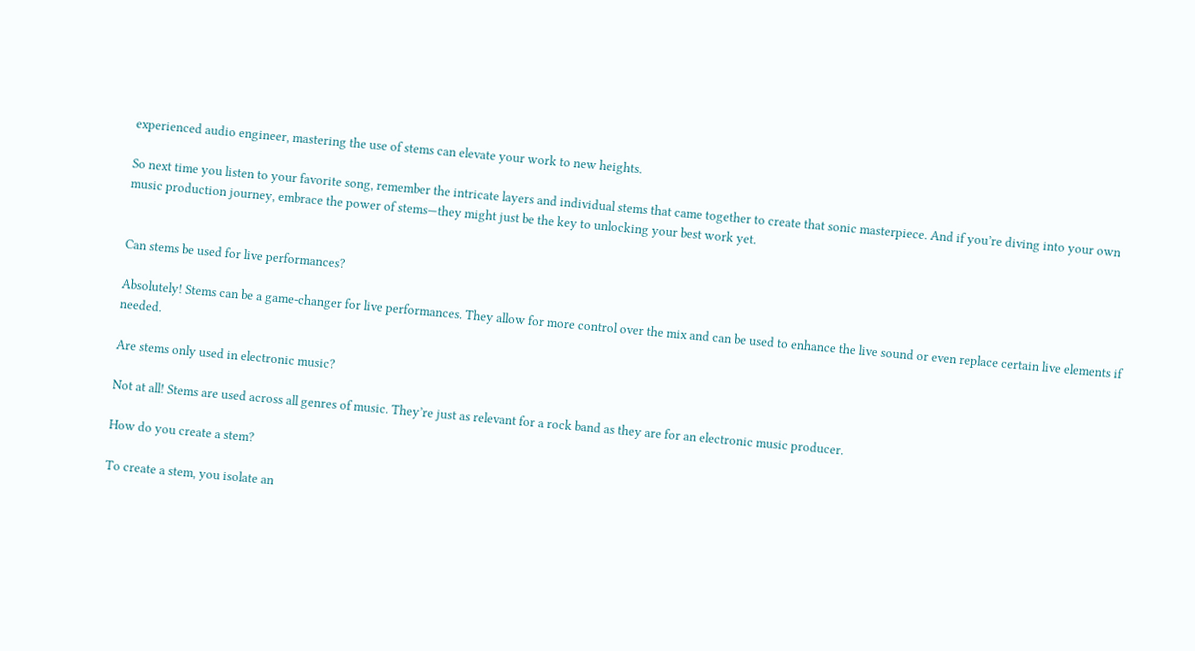experienced audio engineer, mastering the use of stems can elevate your work to new heights.

So next time you listen to your favorite song, remember the intricate layers and individual stems that came together to create that sonic masterpiece. And if you’re diving into your own music production journey, embrace the power of stems—they might just be the key to unlocking your best work yet.


Can stems be used for live performances?

Absolutely! Stems can be a game-changer for live performances. They allow for more control over the mix and can be used to enhance the live sound or even replace certain live elements if needed.

Are stems only used in electronic music?

Not at all! Stems are used across all genres of music. They’re just as relevant for a rock band as they are for an electronic music producer.

How do you create a stem?

To create a stem, you isolate an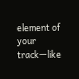element of your track—like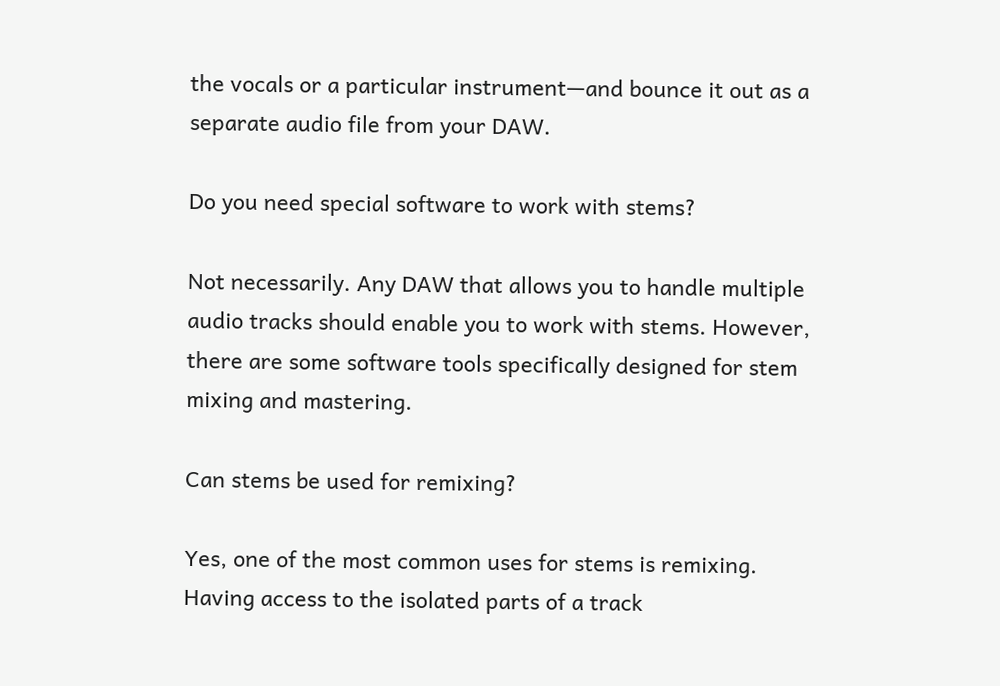the vocals or a particular instrument—and bounce it out as a separate audio file from your DAW.

Do you need special software to work with stems?

Not necessarily. Any DAW that allows you to handle multiple audio tracks should enable you to work with stems. However, there are some software tools specifically designed for stem mixing and mastering.

Can stems be used for remixing?

Yes, one of the most common uses for stems is remixing. Having access to the isolated parts of a track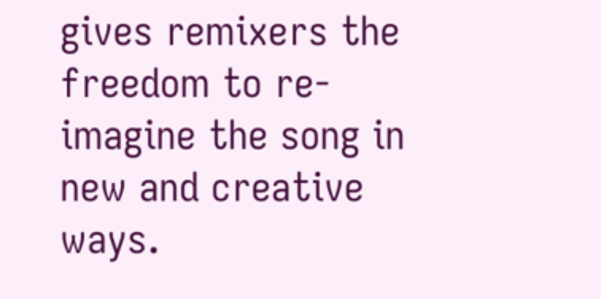gives remixers the freedom to re-imagine the song in new and creative ways.